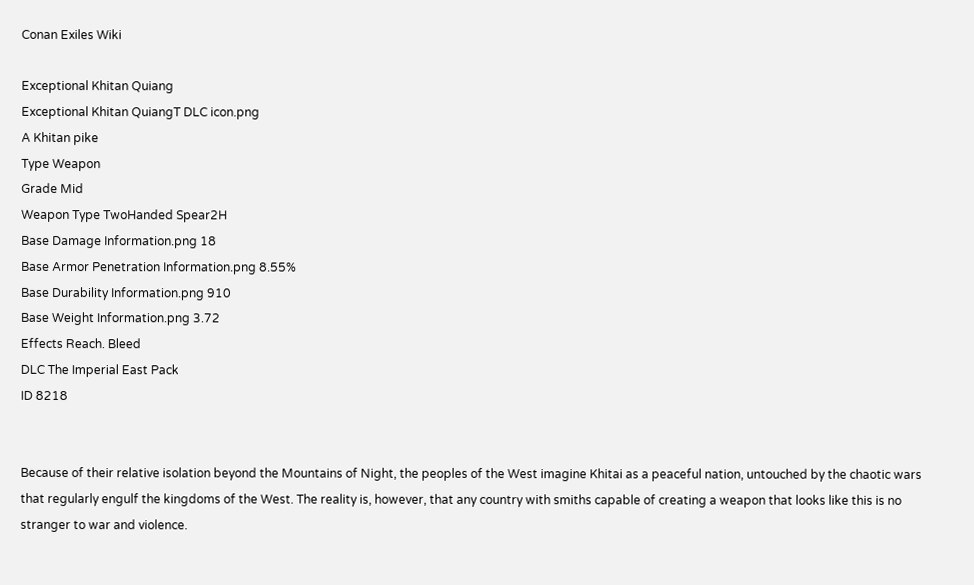Conan Exiles Wiki

Exceptional Khitan Quiang
Exceptional Khitan QuiangT DLC icon.png
A Khitan pike
Type Weapon
Grade Mid
Weapon Type TwoHanded Spear2H
Base Damage Information.png 18
Base Armor Penetration Information.png 8.55%
Base Durability Information.png 910
Base Weight Information.png 3.72
Effects Reach. Bleed
DLC The Imperial East Pack
ID 8218


Because of their relative isolation beyond the Mountains of Night, the peoples of the West imagine Khitai as a peaceful nation, untouched by the chaotic wars that regularly engulf the kingdoms of the West. The reality is, however, that any country with smiths capable of creating a weapon that looks like this is no stranger to war and violence.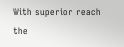With superior reach the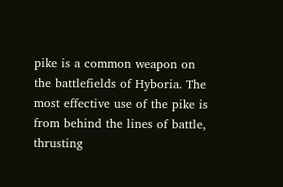pike is a common weapon on the battlefields of Hyboria. The most effective use of the pike is from behind the lines of battle, thrusting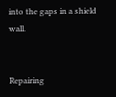into the gaps in a shield wall.


Repairing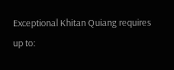Exceptional Khitan Quiang requires up to: